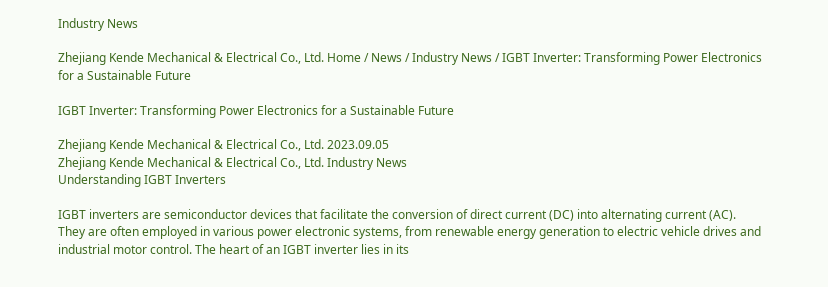Industry News

Zhejiang Kende Mechanical & Electrical Co., Ltd. Home / News / Industry News / IGBT Inverter: Transforming Power Electronics for a Sustainable Future

IGBT Inverter: Transforming Power Electronics for a Sustainable Future

Zhejiang Kende Mechanical & Electrical Co., Ltd. 2023.09.05
Zhejiang Kende Mechanical & Electrical Co., Ltd. Industry News
Understanding IGBT Inverters

IGBT inverters are semiconductor devices that facilitate the conversion of direct current (DC) into alternating current (AC). They are often employed in various power electronic systems, from renewable energy generation to electric vehicle drives and industrial motor control. The heart of an IGBT inverter lies in its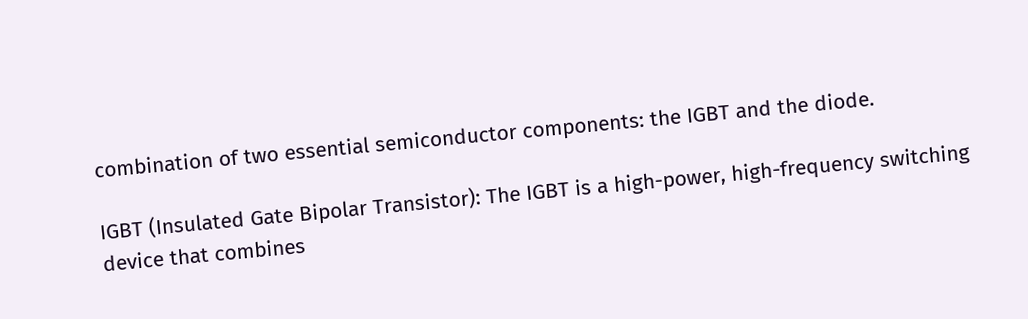combination of two essential semiconductor components: the IGBT and the diode.

IGBT (Insulated Gate Bipolar Transistor): The IGBT is a high-power, high-frequency switching device that combines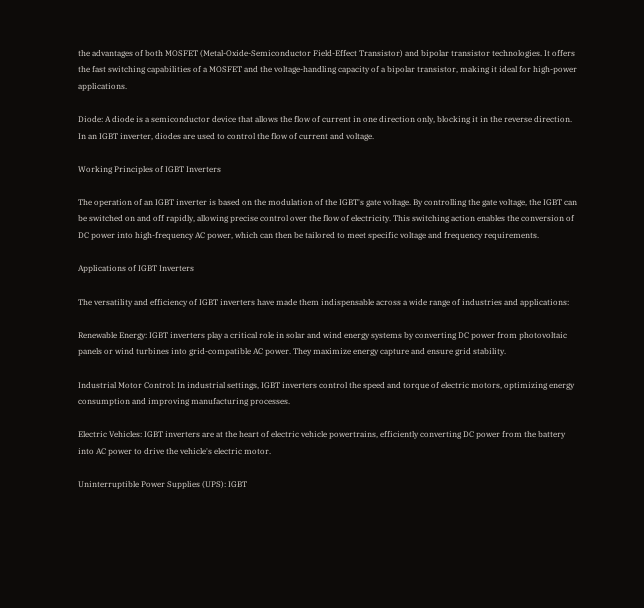the advantages of both MOSFET (Metal-Oxide-Semiconductor Field-Effect Transistor) and bipolar transistor technologies. It offers the fast switching capabilities of a MOSFET and the voltage-handling capacity of a bipolar transistor, making it ideal for high-power applications.

Diode: A diode is a semiconductor device that allows the flow of current in one direction only, blocking it in the reverse direction. In an IGBT inverter, diodes are used to control the flow of current and voltage.

Working Principles of IGBT Inverters

The operation of an IGBT inverter is based on the modulation of the IGBT's gate voltage. By controlling the gate voltage, the IGBT can be switched on and off rapidly, allowing precise control over the flow of electricity. This switching action enables the conversion of DC power into high-frequency AC power, which can then be tailored to meet specific voltage and frequency requirements.

Applications of IGBT Inverters

The versatility and efficiency of IGBT inverters have made them indispensable across a wide range of industries and applications:

Renewable Energy: IGBT inverters play a critical role in solar and wind energy systems by converting DC power from photovoltaic panels or wind turbines into grid-compatible AC power. They maximize energy capture and ensure grid stability.

Industrial Motor Control: In industrial settings, IGBT inverters control the speed and torque of electric motors, optimizing energy consumption and improving manufacturing processes.

Electric Vehicles: IGBT inverters are at the heart of electric vehicle powertrains, efficiently converting DC power from the battery into AC power to drive the vehicle's electric motor.

Uninterruptible Power Supplies (UPS): IGBT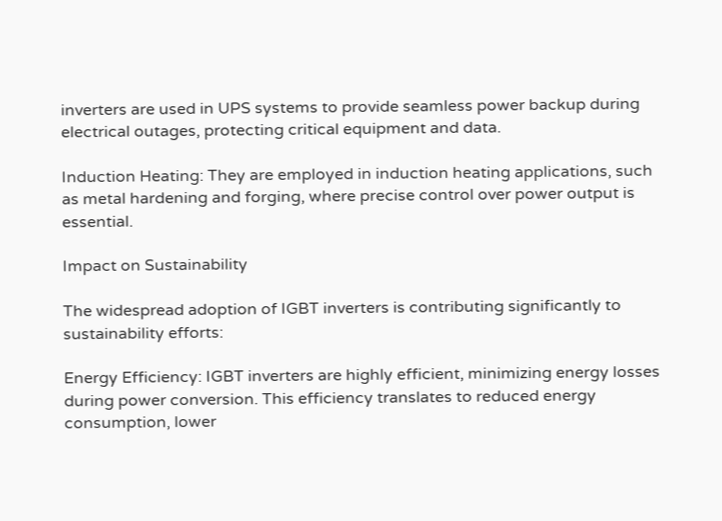inverters are used in UPS systems to provide seamless power backup during electrical outages, protecting critical equipment and data.

Induction Heating: They are employed in induction heating applications, such as metal hardening and forging, where precise control over power output is essential.

Impact on Sustainability

The widespread adoption of IGBT inverters is contributing significantly to sustainability efforts:

Energy Efficiency: IGBT inverters are highly efficient, minimizing energy losses during power conversion. This efficiency translates to reduced energy consumption, lower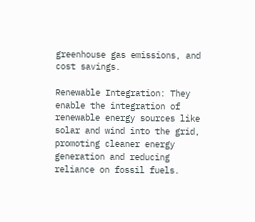greenhouse gas emissions, and cost savings.

Renewable Integration: They enable the integration of renewable energy sources like solar and wind into the grid, promoting cleaner energy generation and reducing reliance on fossil fuels.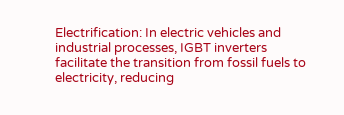Electrification: In electric vehicles and industrial processes, IGBT inverters facilitate the transition from fossil fuels to electricity, reducing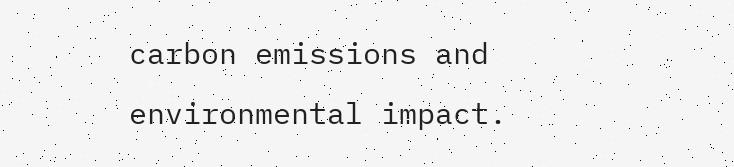carbon emissions and environmental impact.